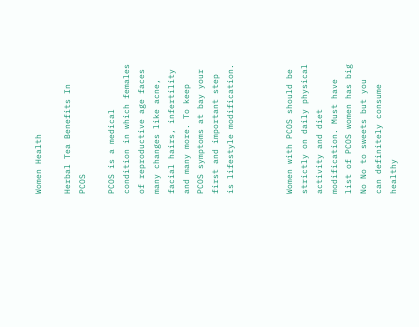Women Health

Herbal Tea Benefits In PCOS

PCOS is a medical condition in which females of reproductive age faces many changes like acne, facial hairs, infertility and many more. To keep PCOS symptoms at bay your first and important step is lifestyle modification.



Women with PCOS should be strictly on daily physical activity and diet modification. Must have list of PCOS women has big No No to sweets but you can definitely consume healthy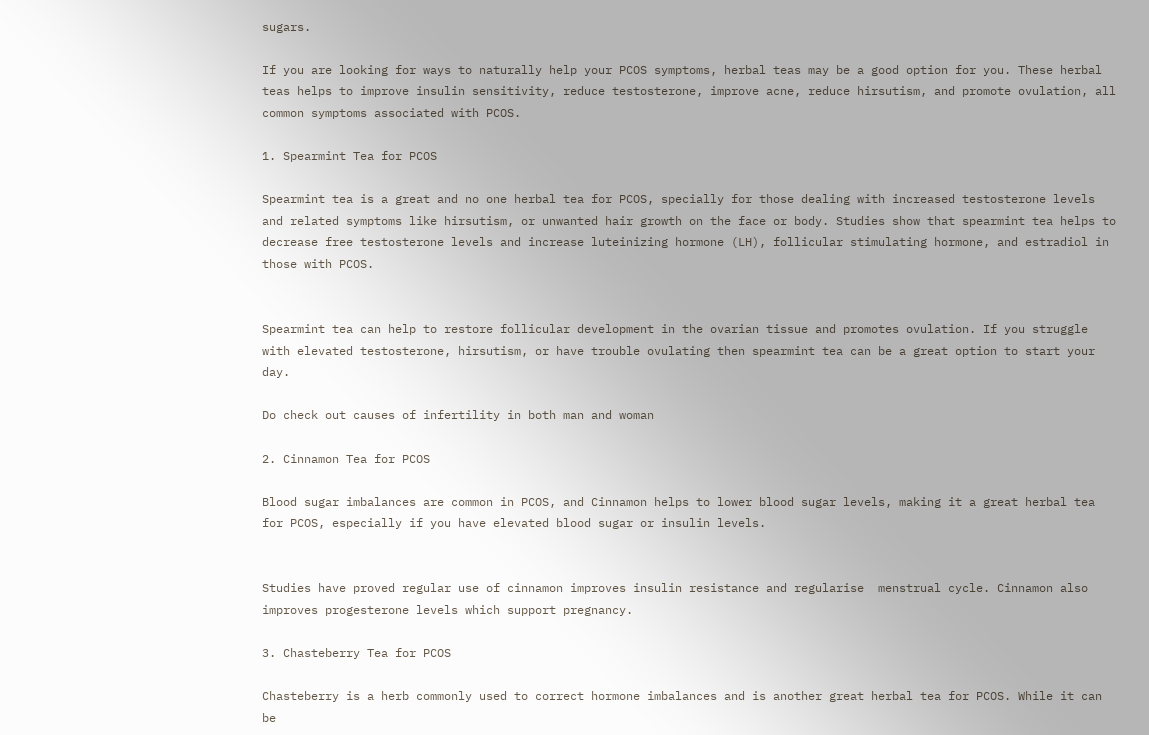sugars.

If you are looking for ways to naturally help your PCOS symptoms, herbal teas may be a good option for you. These herbal teas helps to improve insulin sensitivity, reduce testosterone, improve acne, reduce hirsutism, and promote ovulation, all common symptoms associated with PCOS.

1. Spearmint Tea for PCOS

Spearmint tea is a great and no one herbal tea for PCOS, specially for those dealing with increased testosterone levels and related symptoms like hirsutism, or unwanted hair growth on the face or body. Studies show that spearmint tea helps to decrease free testosterone levels and increase luteinizing hormone (LH), follicular stimulating hormone, and estradiol in those with PCOS.


Spearmint tea can help to restore follicular development in the ovarian tissue and promotes ovulation. If you struggle with elevated testosterone, hirsutism, or have trouble ovulating then spearmint tea can be a great option to start your day.

Do check out causes of infertility in both man and woman

2. Cinnamon Tea for PCOS

Blood sugar imbalances are common in PCOS, and Cinnamon helps to lower blood sugar levels, making it a great herbal tea for PCOS, especially if you have elevated blood sugar or insulin levels.


Studies have proved regular use of cinnamon improves insulin resistance and regularise  menstrual cycle. Cinnamon also improves progesterone levels which support pregnancy.

3. Chasteberry Tea for PCOS

Chasteberry is a herb commonly used to correct hormone imbalances and is another great herbal tea for PCOS. While it can be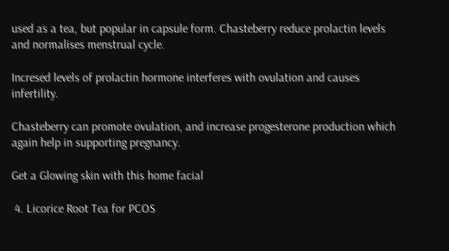used as a tea, but popular in capsule form. Chasteberry reduce prolactin levels and normalises menstrual cycle.

Incresed levels of prolactin hormone interferes with ovulation and causes infertility.

Chasteberry can promote ovulation, and increase progesterone production which again help in supporting pregnancy.

Get a Glowing skin with this home facial

 4. Licorice Root Tea for PCOS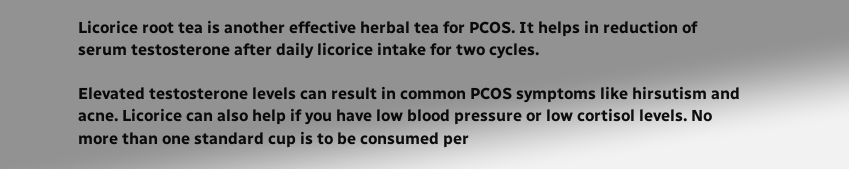Licorice root tea is another effective herbal tea for PCOS. It helps in reduction of serum testosterone after daily licorice intake for two cycles.

Elevated testosterone levels can result in common PCOS symptoms like hirsutism and acne. Licorice can also help if you have low blood pressure or low cortisol levels. No more than one standard cup is to be consumed per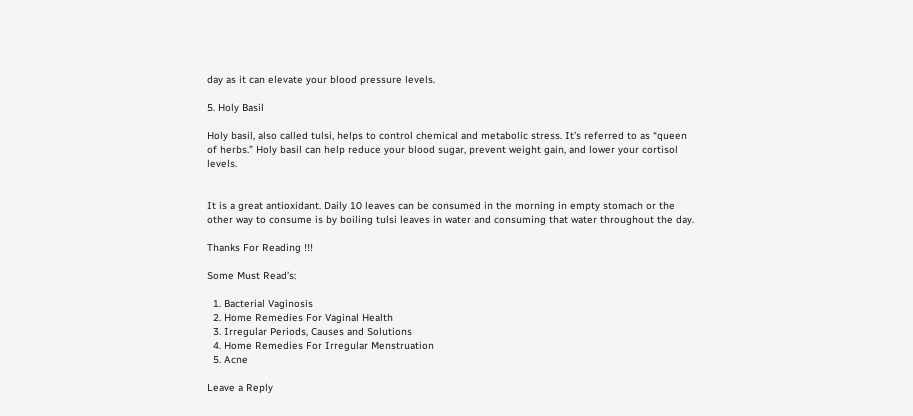day as it can elevate your blood pressure levels.

5. Holy Basil

Holy basil, also called tulsi, helps to control chemical and metabolic stress. It’s referred to as “queen of herbs.” Holy basil can help reduce your blood sugar, prevent weight gain, and lower your cortisol levels.


It is a great antioxidant. Daily 10 leaves can be consumed in the morning in empty stomach or the other way to consume is by boiling tulsi leaves in water and consuming that water throughout the day.

Thanks For Reading !!!

Some Must Read’s:

  1. Bacterial Vaginosis
  2. Home Remedies For Vaginal Health
  3. Irregular Periods, Causes and Solutions
  4. Home Remedies For Irregular Menstruation
  5. Acne

Leave a Reply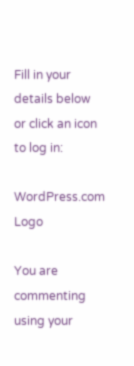Fill in your details below or click an icon to log in:

WordPress.com Logo

You are commenting using your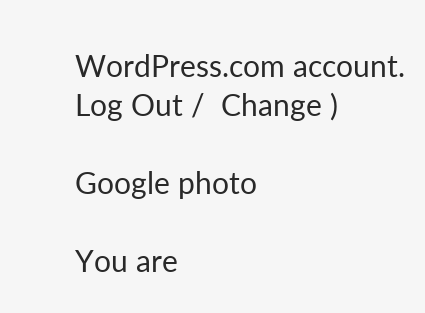WordPress.com account. Log Out /  Change )

Google photo

You are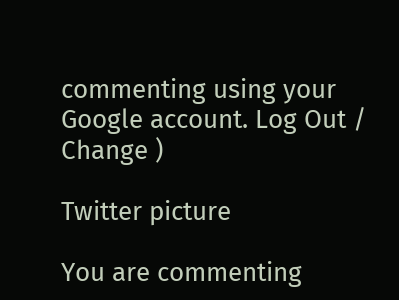commenting using your Google account. Log Out /  Change )

Twitter picture

You are commenting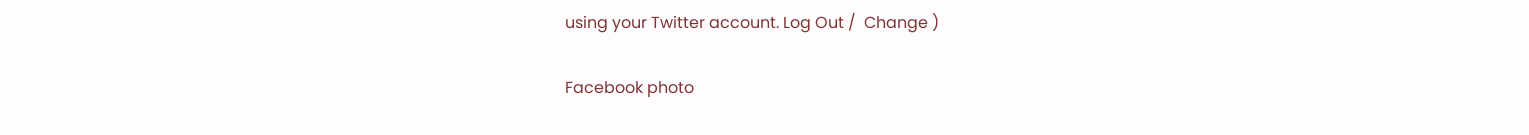using your Twitter account. Log Out /  Change )

Facebook photo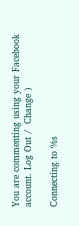You are commenting using your Facebook account. Log Out /  Change )

Connecting to %s